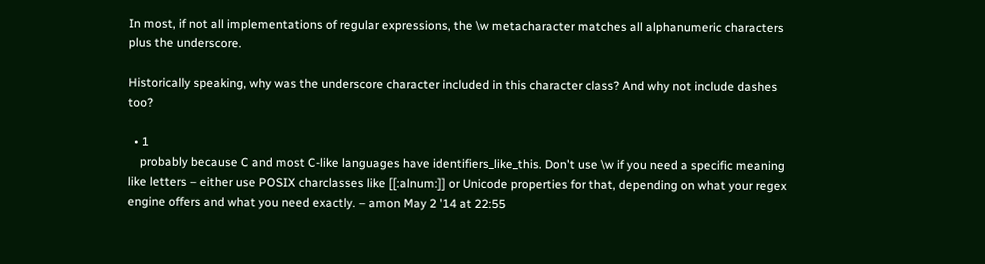In most, if not all implementations of regular expressions, the \w metacharacter matches all alphanumeric characters plus the underscore.

Historically speaking, why was the underscore character included in this character class? And why not include dashes too?

  • 1
    probably because C and most C-like languages have identifiers_like_this. Don't use \w if you need a specific meaning like letters – either use POSIX charclasses like [[:alnum:]] or Unicode properties for that, depending on what your regex engine offers and what you need exactly. – amon May 2 '14 at 22:55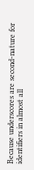Because underscores are second-nature for identifiers in almost all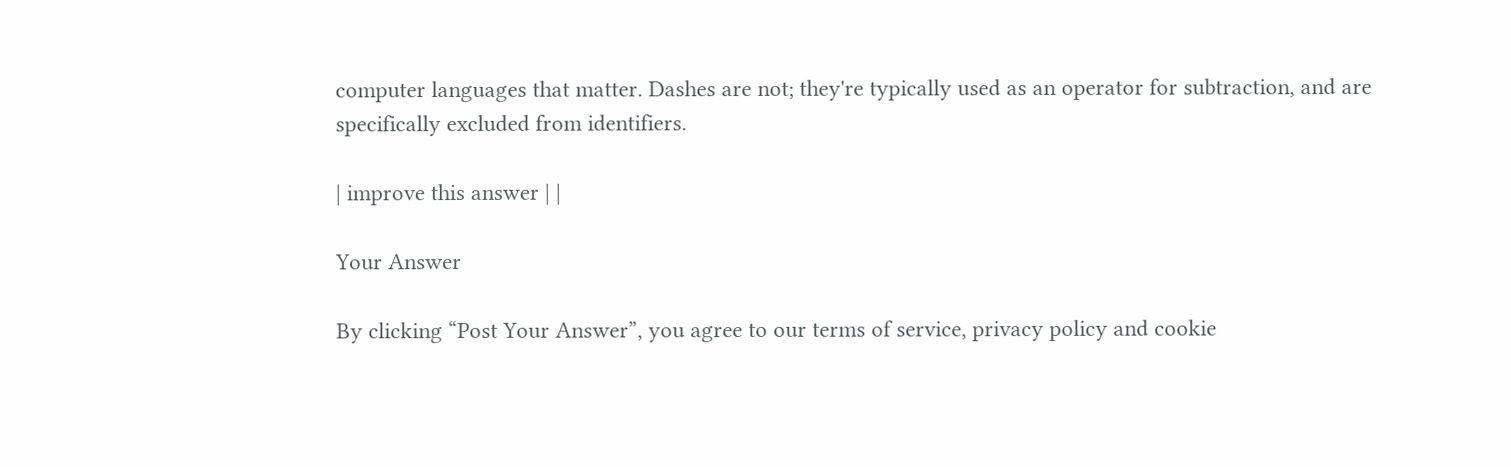computer languages that matter. Dashes are not; they're typically used as an operator for subtraction, and are specifically excluded from identifiers.

| improve this answer | |

Your Answer

By clicking “Post Your Answer”, you agree to our terms of service, privacy policy and cookie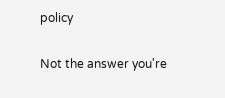policy

Not the answer you're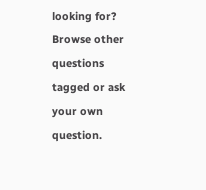looking for? Browse other questions tagged or ask your own question.